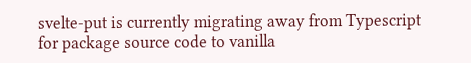svelte-put is currently migrating away from Typescript for package source code to vanilla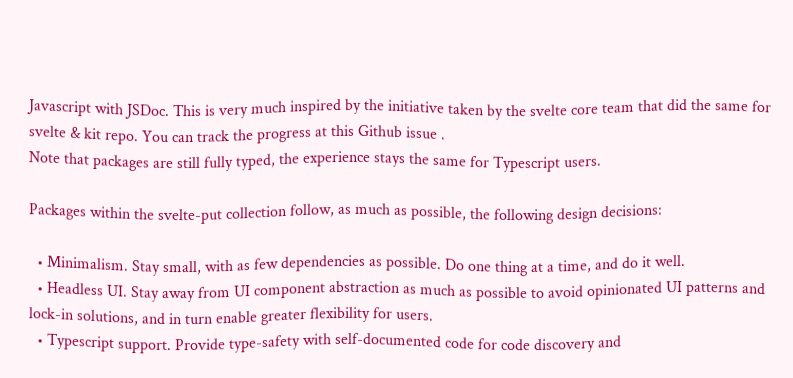Javascript with JSDoc. This is very much inspired by the initiative taken by the svelte core team that did the same for svelte & kit repo. You can track the progress at this Github issue .
Note that packages are still fully typed, the experience stays the same for Typescript users.

Packages within the svelte-put collection follow, as much as possible, the following design decisions:

  • Minimalism. Stay small, with as few dependencies as possible. Do one thing at a time, and do it well.
  • Headless UI. Stay away from UI component abstraction as much as possible to avoid opinionated UI patterns and lock-in solutions, and in turn enable greater flexibility for users.
  • Typescript support. Provide type-safety with self-documented code for code discovery and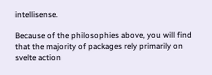intellisense.

Because of the philosophies above, you will find that the majority of packages rely primarily on svelte action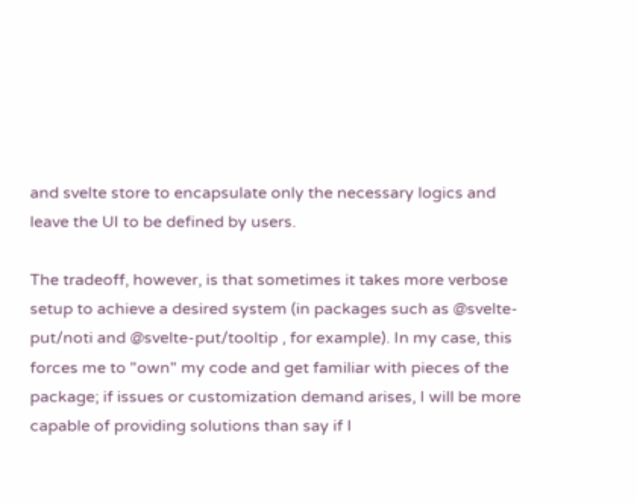and svelte store to encapsulate only the necessary logics and leave the UI to be defined by users.

The tradeoff, however, is that sometimes it takes more verbose setup to achieve a desired system (in packages such as @svelte-put/noti and @svelte-put/tooltip , for example). In my case, this forces me to "own" my code and get familiar with pieces of the package; if issues or customization demand arises, I will be more capable of providing solutions than say if I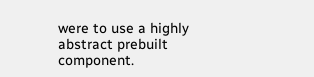were to use a highly abstract prebuilt component.